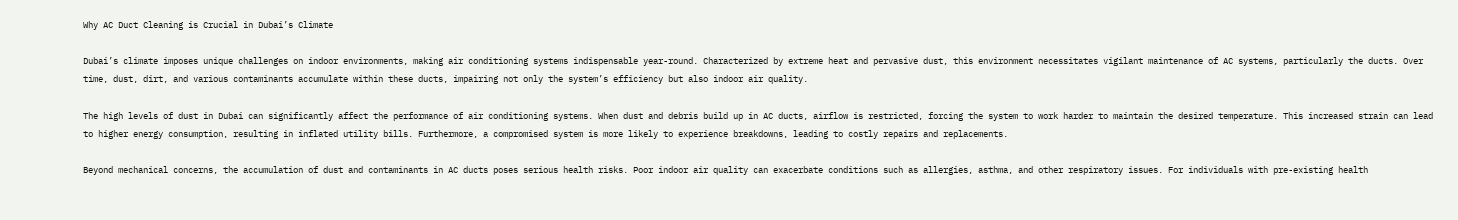Why AC Duct Cleaning is Crucial in Dubai’s Climate

Dubai’s climate imposes unique challenges on indoor environments, making air conditioning systems indispensable year-round. Characterized by extreme heat and pervasive dust, this environment necessitates vigilant maintenance of AC systems, particularly the ducts. Over time, dust, dirt, and various contaminants accumulate within these ducts, impairing not only the system’s efficiency but also indoor air quality.

The high levels of dust in Dubai can significantly affect the performance of air conditioning systems. When dust and debris build up in AC ducts, airflow is restricted, forcing the system to work harder to maintain the desired temperature. This increased strain can lead to higher energy consumption, resulting in inflated utility bills. Furthermore, a compromised system is more likely to experience breakdowns, leading to costly repairs and replacements.

Beyond mechanical concerns, the accumulation of dust and contaminants in AC ducts poses serious health risks. Poor indoor air quality can exacerbate conditions such as allergies, asthma, and other respiratory issues. For individuals with pre-existing health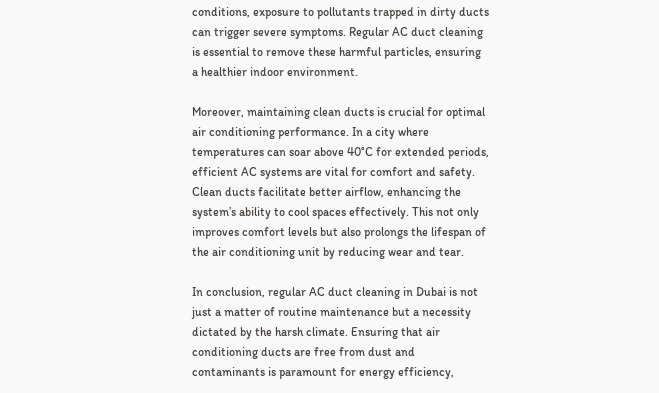conditions, exposure to pollutants trapped in dirty ducts can trigger severe symptoms. Regular AC duct cleaning is essential to remove these harmful particles, ensuring a healthier indoor environment.

Moreover, maintaining clean ducts is crucial for optimal air conditioning performance. In a city where temperatures can soar above 40°C for extended periods, efficient AC systems are vital for comfort and safety. Clean ducts facilitate better airflow, enhancing the system’s ability to cool spaces effectively. This not only improves comfort levels but also prolongs the lifespan of the air conditioning unit by reducing wear and tear.

In conclusion, regular AC duct cleaning in Dubai is not just a matter of routine maintenance but a necessity dictated by the harsh climate. Ensuring that air conditioning ducts are free from dust and contaminants is paramount for energy efficiency,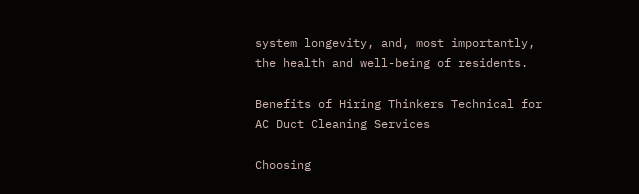system longevity, and, most importantly, the health and well-being of residents.

Benefits of Hiring Thinkers Technical for AC Duct Cleaning Services

Choosing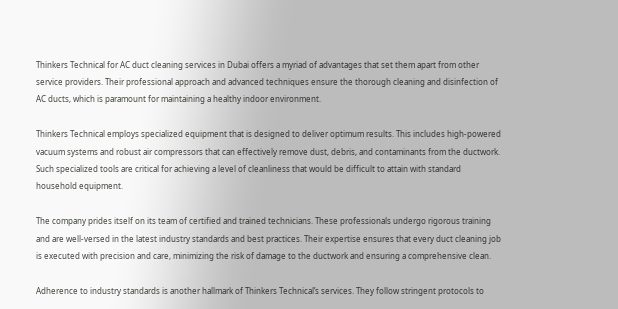Thinkers Technical for AC duct cleaning services in Dubai offers a myriad of advantages that set them apart from other service providers. Their professional approach and advanced techniques ensure the thorough cleaning and disinfection of AC ducts, which is paramount for maintaining a healthy indoor environment.

Thinkers Technical employs specialized equipment that is designed to deliver optimum results. This includes high-powered vacuum systems and robust air compressors that can effectively remove dust, debris, and contaminants from the ductwork. Such specialized tools are critical for achieving a level of cleanliness that would be difficult to attain with standard household equipment.

The company prides itself on its team of certified and trained technicians. These professionals undergo rigorous training and are well-versed in the latest industry standards and best practices. Their expertise ensures that every duct cleaning job is executed with precision and care, minimizing the risk of damage to the ductwork and ensuring a comprehensive clean.

Adherence to industry standards is another hallmark of Thinkers Technical’s services. They follow stringent protocols to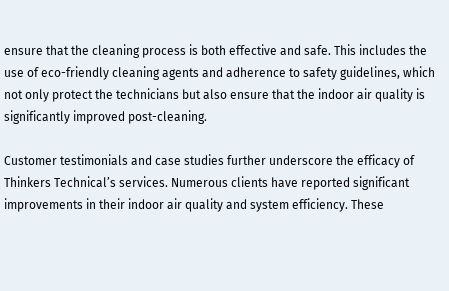ensure that the cleaning process is both effective and safe. This includes the use of eco-friendly cleaning agents and adherence to safety guidelines, which not only protect the technicians but also ensure that the indoor air quality is significantly improved post-cleaning.

Customer testimonials and case studies further underscore the efficacy of Thinkers Technical’s services. Numerous clients have reported significant improvements in their indoor air quality and system efficiency. These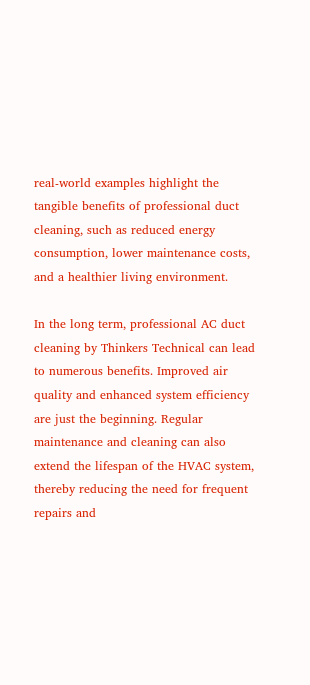real-world examples highlight the tangible benefits of professional duct cleaning, such as reduced energy consumption, lower maintenance costs, and a healthier living environment.

In the long term, professional AC duct cleaning by Thinkers Technical can lead to numerous benefits. Improved air quality and enhanced system efficiency are just the beginning. Regular maintenance and cleaning can also extend the lifespan of the HVAC system, thereby reducing the need for frequent repairs and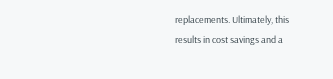replacements. Ultimately, this results in cost savings and a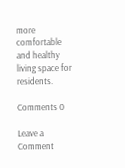more comfortable and healthy living space for residents.

Comments 0

Leave a Comment